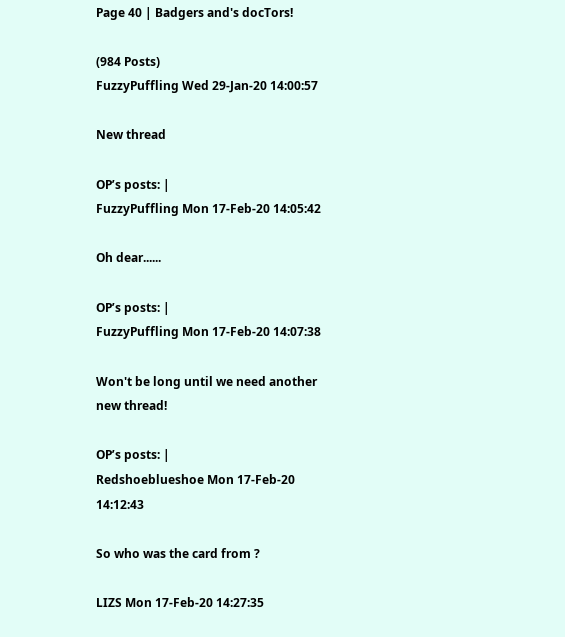Page 40 | Badgers and's docTors!

(984 Posts)
FuzzyPuffling Wed 29-Jan-20 14:00:57

New thread

OP’s posts: |
FuzzyPuffling Mon 17-Feb-20 14:05:42

Oh dear......

OP’s posts: |
FuzzyPuffling Mon 17-Feb-20 14:07:38

Won't be long until we need another new thread!

OP’s posts: |
Redshoeblueshoe Mon 17-Feb-20 14:12:43

So who was the card from ?

LIZS Mon 17-Feb-20 14:27:35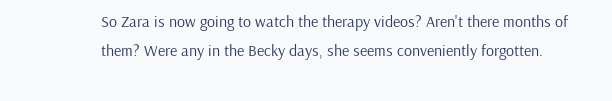So Zara is now going to watch the therapy videos? Aren't there months of them? Were any in the Becky days, she seems conveniently forgotten.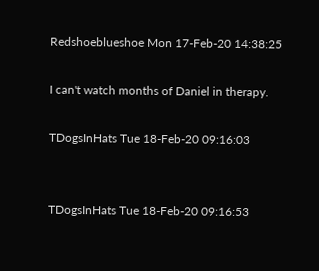Redshoeblueshoe Mon 17-Feb-20 14:38:25

I can't watch months of Daniel in therapy.

TDogsInHats Tue 18-Feb-20 09:16:03


TDogsInHats Tue 18-Feb-20 09:16:53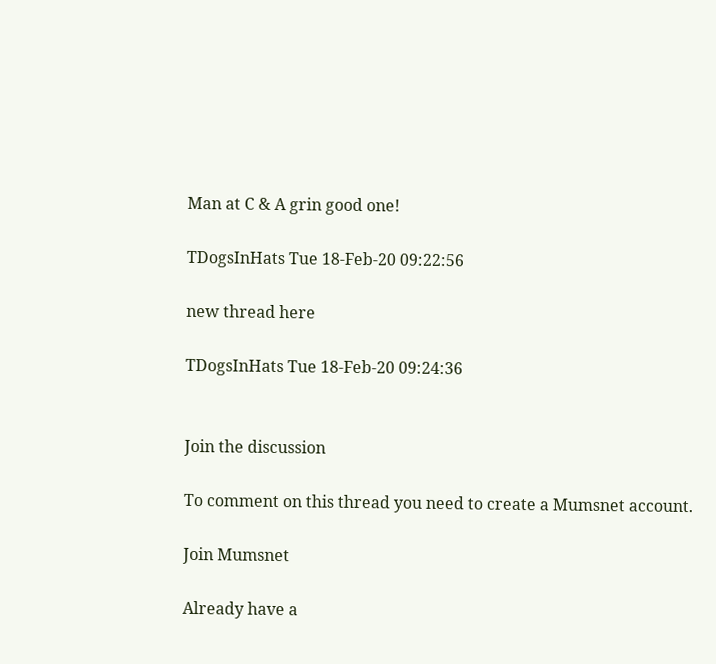Man at C & A grin good one!

TDogsInHats Tue 18-Feb-20 09:22:56

new thread here

TDogsInHats Tue 18-Feb-20 09:24:36


Join the discussion

To comment on this thread you need to create a Mumsnet account.

Join Mumsnet

Already have a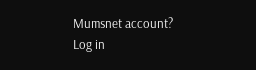Mumsnet account? Log in